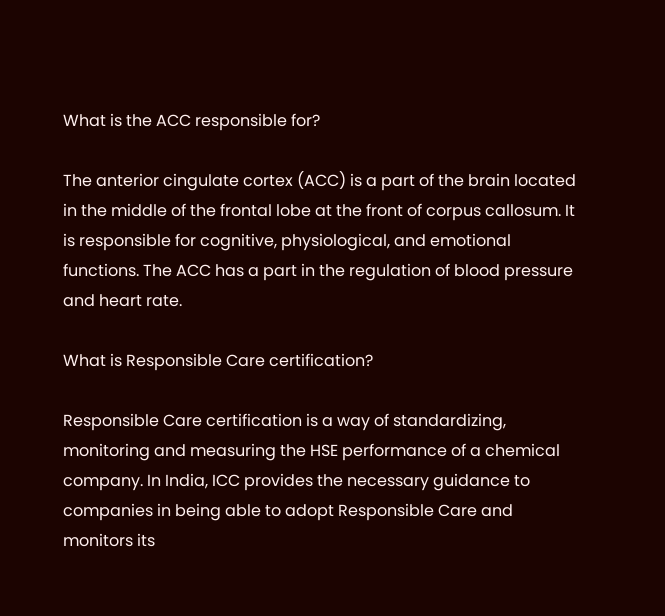What is the ACC responsible for?

The anterior cingulate cortex (ACC) is a part of the brain located in the middle of the frontal lobe at the front of corpus callosum. It is responsible for cognitive, physiological, and emotional functions. The ACC has a part in the regulation of blood pressure and heart rate.

What is Responsible Care certification?

Responsible Care certification is a way of standardizing, monitoring and measuring the HSE performance of a chemical company. In India, ICC provides the necessary guidance to companies in being able to adopt Responsible Care and monitors its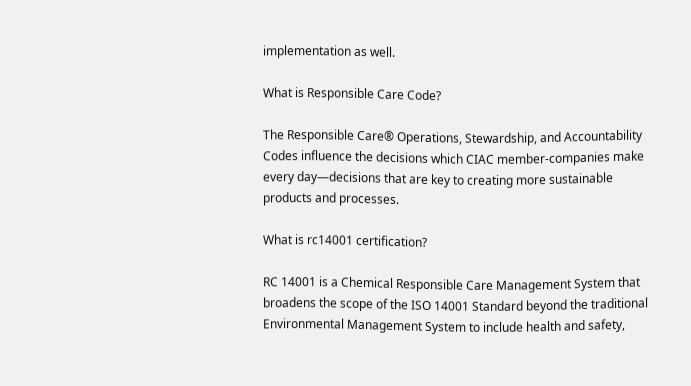implementation as well.

What is Responsible Care Code?

The Responsible Care® Operations, Stewardship, and Accountability Codes influence the decisions which CIAC member-companies make every day—decisions that are key to creating more sustainable products and processes.

What is rc14001 certification?

RC 14001 is a Chemical Responsible Care Management System that broadens the scope of the ISO 14001 Standard beyond the traditional Environmental Management System to include health and safety,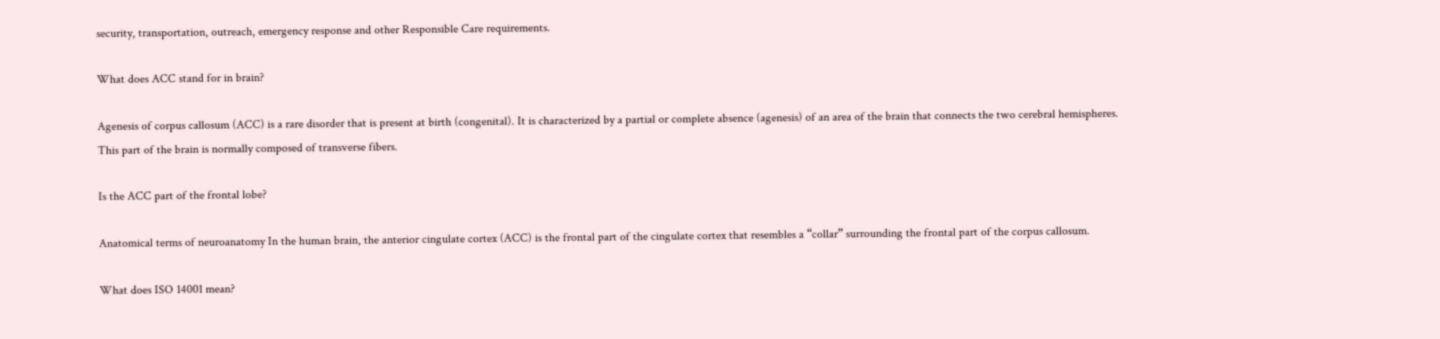security, transportation, outreach, emergency response and other Responsible Care requirements.

What does ACC stand for in brain?

Agenesis of corpus callosum (ACC) is a rare disorder that is present at birth (congenital). It is characterized by a partial or complete absence (agenesis) of an area of the brain that connects the two cerebral hemispheres. This part of the brain is normally composed of transverse fibers.

Is the ACC part of the frontal lobe?

Anatomical terms of neuroanatomy In the human brain, the anterior cingulate cortex (ACC) is the frontal part of the cingulate cortex that resembles a “collar” surrounding the frontal part of the corpus callosum.

What does ISO 14001 mean?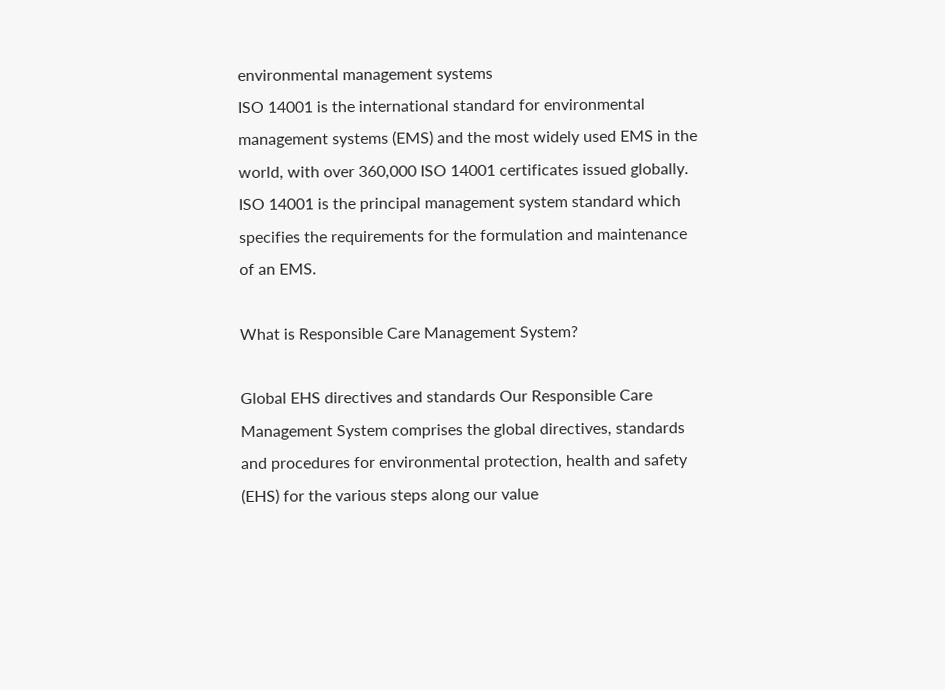environmental management systems
ISO 14001 is the international standard for environmental management systems (EMS) and the most widely used EMS in the world, with over 360,000 ISO 14001 certificates issued globally. ISO 14001 is the principal management system standard which specifies the requirements for the formulation and maintenance of an EMS.

What is Responsible Care Management System?

Global EHS directives and standards Our Responsible Care Management System comprises the global directives, standards and procedures for environmental protection, health and safety (EHS) for the various steps along our value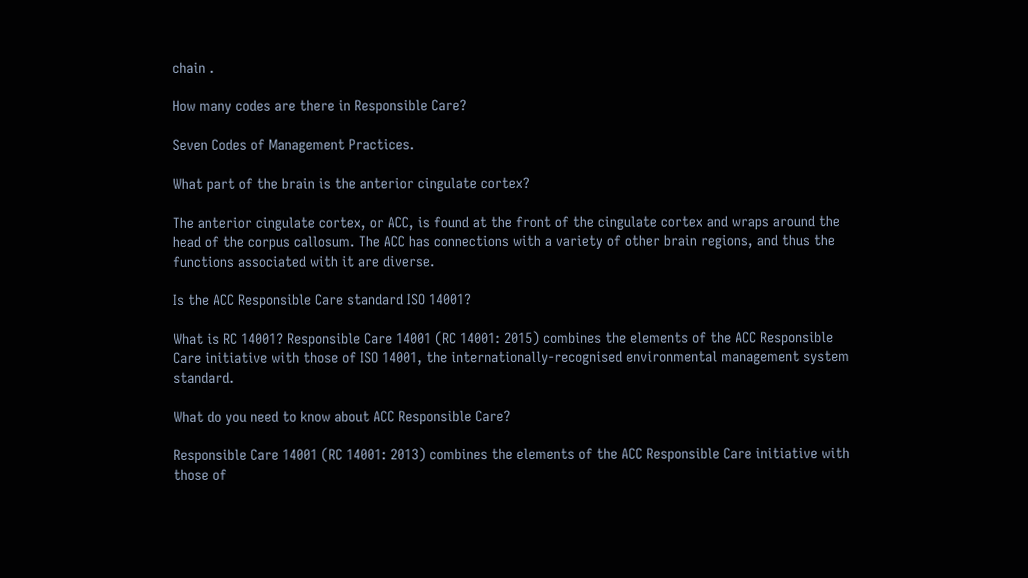chain .

How many codes are there in Responsible Care?

Seven Codes of Management Practices.

What part of the brain is the anterior cingulate cortex?

The anterior cingulate cortex, or ACC, is found at the front of the cingulate cortex and wraps around the head of the corpus callosum. The ACC has connections with a variety of other brain regions, and thus the functions associated with it are diverse.

Is the ACC Responsible Care standard ISO 14001?

What is RC 14001? Responsible Care 14001 (RC 14001: 2015) combines the elements of the ACC Responsible Care initiative with those of ISO 14001, the internationally-recognised environmental management system standard.

What do you need to know about ACC Responsible Care?

Responsible Care 14001 (RC 14001: 2013) combines the elements of the ACC Responsible Care initiative with those of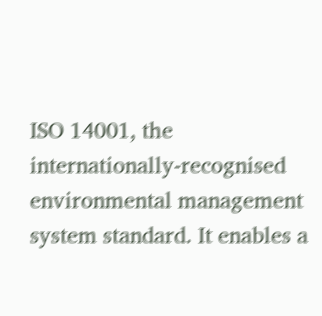ISO 14001, the internationally-recognised environmental management system standard. It enables a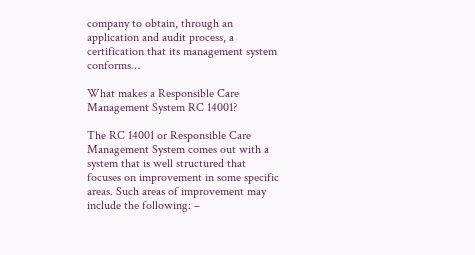company to obtain, through an application and audit process, a certification that its management system conforms…

What makes a Responsible Care Management System RC 14001?

The RC 14001 or Responsible Care Management System comes out with a system that is well structured that focuses on improvement in some specific areas. Such areas of improvement may include the following: –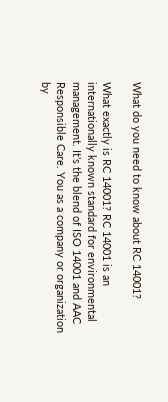What do you need to know about RC 14001?

What exactly is RC 14001? RC 14001 is an internationally known standard for environmental management. It’s the blend of ISO 14001 and AAC Responsible Care. You as a company or organization by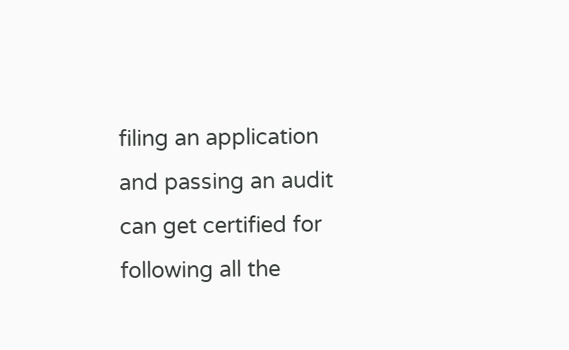filing an application and passing an audit can get certified for following all the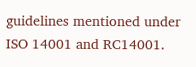guidelines mentioned under ISO 14001 and RC14001.